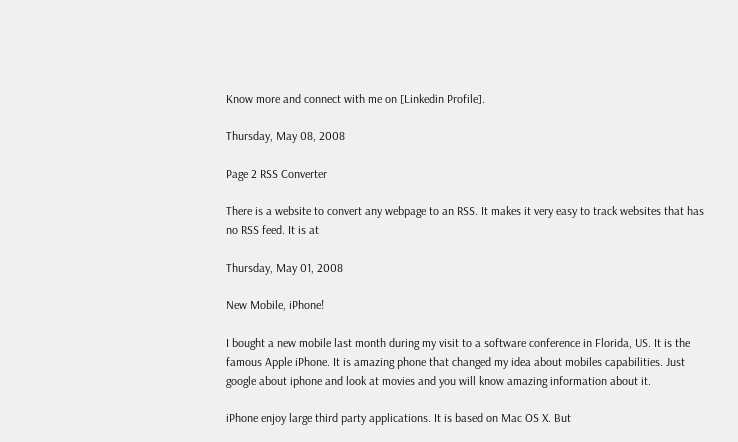Know more and connect with me on [Linkedin Profile].

Thursday, May 08, 2008

Page 2 RSS Converter

There is a website to convert any webpage to an RSS. It makes it very easy to track websites that has no RSS feed. It is at

Thursday, May 01, 2008

New Mobile, iPhone!

I bought a new mobile last month during my visit to a software conference in Florida, US. It is the famous Apple iPhone. It is amazing phone that changed my idea about mobiles capabilities. Just google about iphone and look at movies and you will know amazing information about it.

iPhone enjoy large third party applications. It is based on Mac OS X. But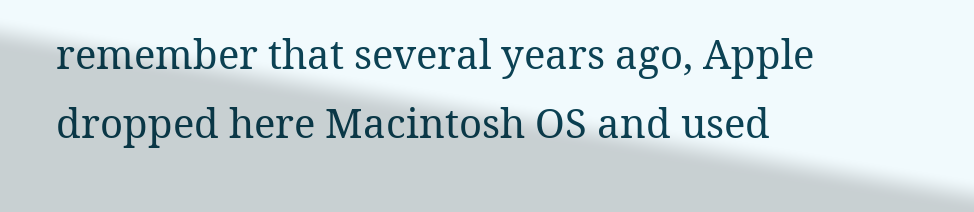remember that several years ago, Apple dropped here Macintosh OS and used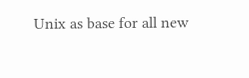Unix as base for all new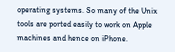operating systems. So many of the Unix tools are ported easily to work on Apple machines and hence on iPhone.